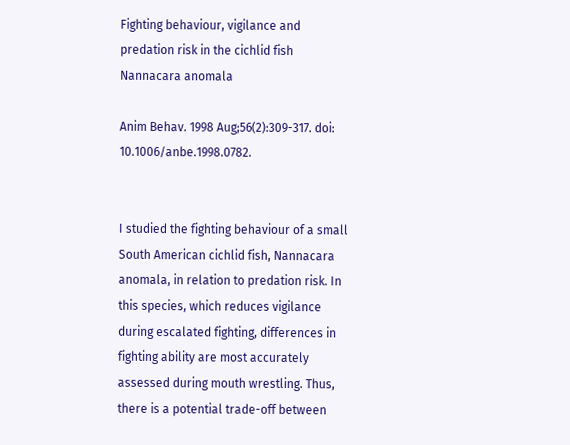Fighting behaviour, vigilance and predation risk in the cichlid fish Nannacara anomala

Anim Behav. 1998 Aug;56(2):309-317. doi: 10.1006/anbe.1998.0782.


I studied the fighting behaviour of a small South American cichlid fish, Nannacara anomala, in relation to predation risk. In this species, which reduces vigilance during escalated fighting, differences in fighting ability are most accurately assessed during mouth wrestling. Thus, there is a potential trade-off between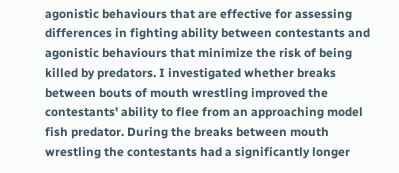agonistic behaviours that are effective for assessing differences in fighting ability between contestants and agonistic behaviours that minimize the risk of being killed by predators. I investigated whether breaks between bouts of mouth wrestling improved the contestants' ability to flee from an approaching model fish predator. During the breaks between mouth wrestling the contestants had a significantly longer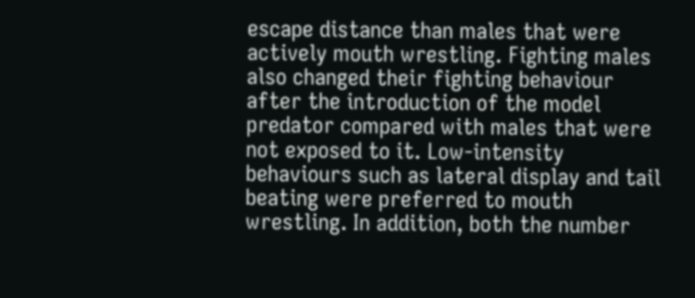escape distance than males that were actively mouth wrestling. Fighting males also changed their fighting behaviour after the introduction of the model predator compared with males that were not exposed to it. Low-intensity behaviours such as lateral display and tail beating were preferred to mouth wrestling. In addition, both the number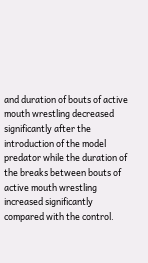and duration of bouts of active mouth wrestling decreased significantly after the introduction of the model predator while the duration of the breaks between bouts of active mouth wrestling increased significantly compared with the control.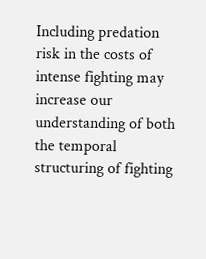Including predation risk in the costs of intense fighting may increase our understanding of both the temporal structuring of fighting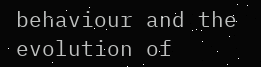behaviour and the evolution of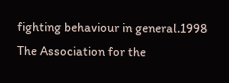fighting behaviour in general.1998 The Association for the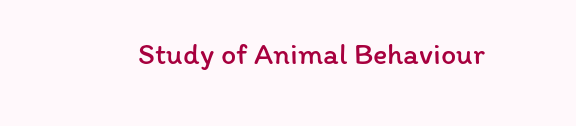Study of Animal Behaviour